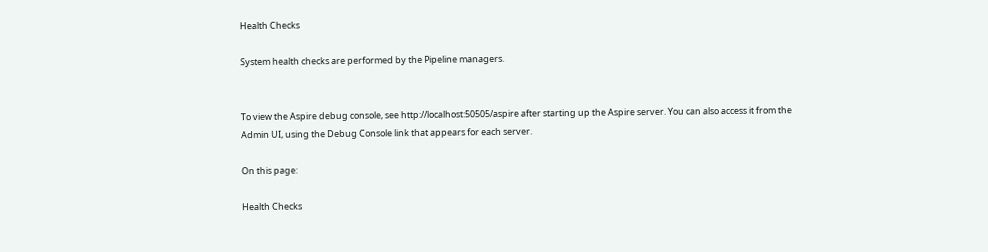Health Checks

System health checks are performed by the Pipeline managers.


To view the Aspire debug console, see http://localhost:50505/aspire after starting up the Aspire server. You can also access it from the Admin UI, using the Debug Console link that appears for each server.

On this page:

Health Checks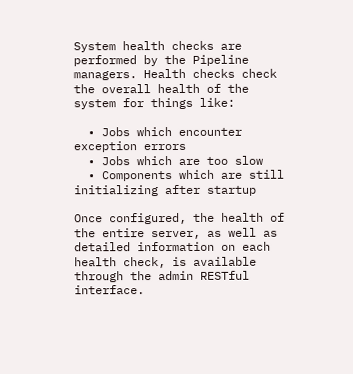System health checks are performed by the Pipeline managers. Health checks check the overall health of the system for things like:

  • Jobs which encounter exception errors
  • Jobs which are too slow
  • Components which are still initializing after startup

Once configured, the health of the entire server, as well as detailed information on each health check, is available through the admin RESTful interface.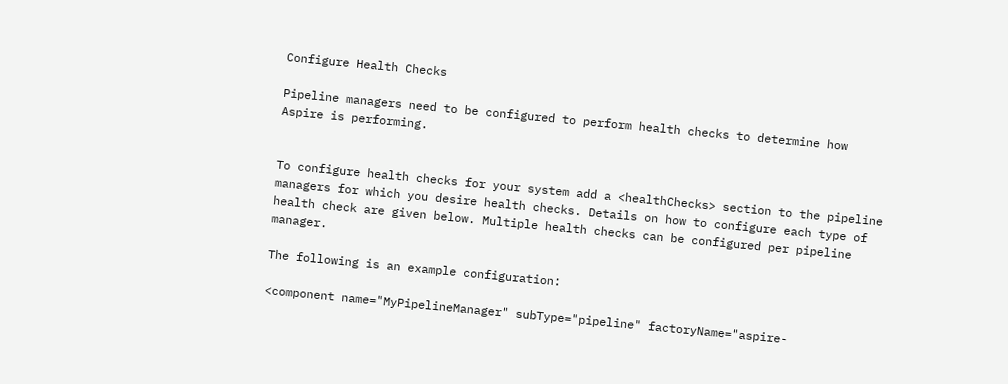Configure Health Checks

Pipeline managers need to be configured to perform health checks to determine how Aspire is performing.


To configure health checks for your system add a <healthChecks> section to the pipeline managers for which you desire health checks. Details on how to configure each type of health check are given below. Multiple health checks can be configured per pipeline manager.

The following is an example configuration:

<component name="MyPipelineManager" subType="pipeline" factoryName="aspire-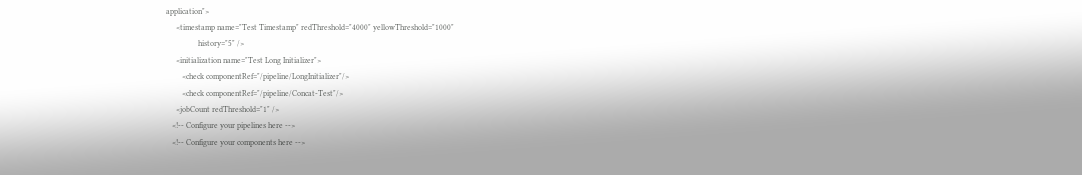application">
     <timestamp name="Test Timestamp" redThreshold="4000" yellowThreshold="1000"
                history="5" />
     <initialization name="Test Long Initializer">
        <check componentRef="/pipeline/LongInitializer"/>
        <check componentRef="/pipeline/Concat-Test"/>
     <jobCount redThreshold="1" />
   <!-- Configure your pipelines here -->
   <!-- Configure your components here -->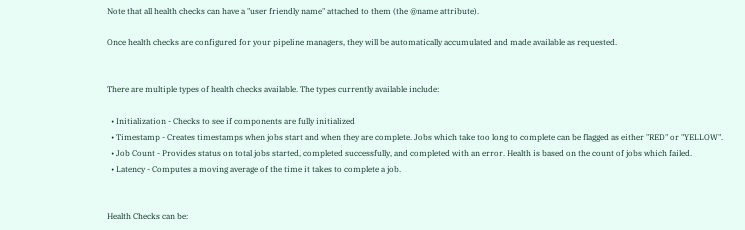Note that all health checks can have a "user friendly name" attached to them (the @name attribute).

Once health checks are configured for your pipeline managers, they will be automatically accumulated and made available as requested.


There are multiple types of health checks available. The types currently available include:

  • Initialization - Checks to see if components are fully initialized
  • Timestamp - Creates timestamps when jobs start and when they are complete. Jobs which take too long to complete can be flagged as either "RED" or "YELLOW".
  • Job Count - Provides status on total jobs started, completed successfully, and completed with an error. Health is based on the count of jobs which failed.
  • Latency - Computes a moving average of the time it takes to complete a job.


Health Checks can be: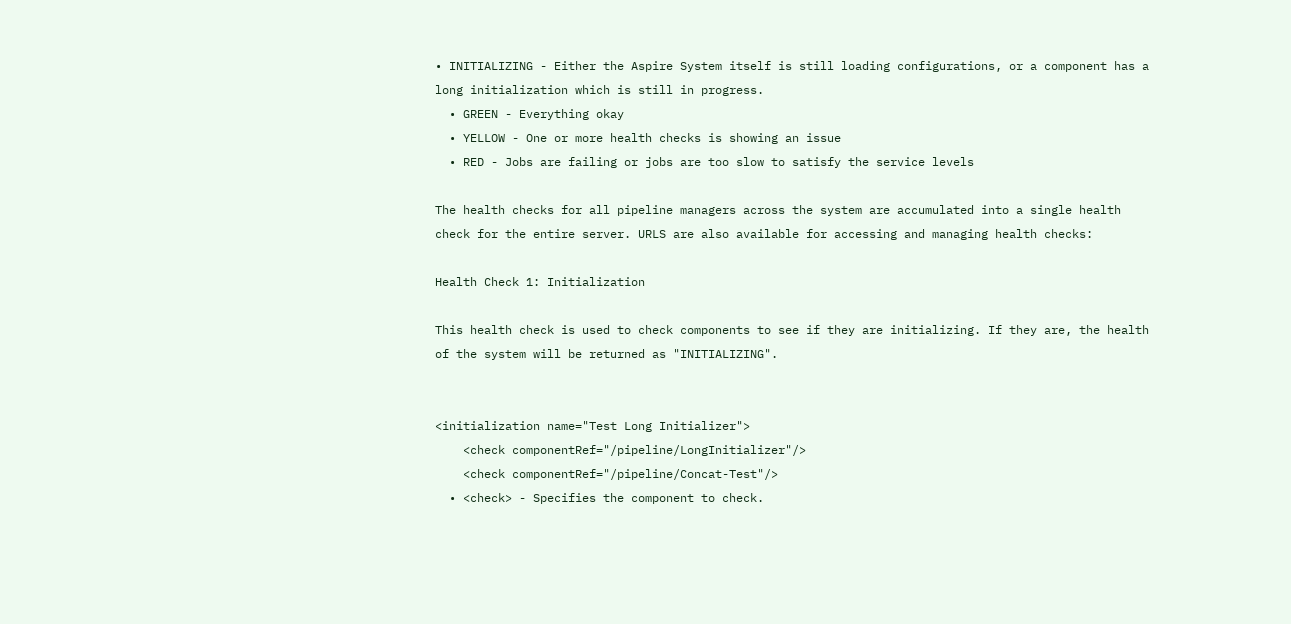• INITIALIZING - Either the Aspire System itself is still loading configurations, or a component has a long initialization which is still in progress.
  • GREEN - Everything okay
  • YELLOW - One or more health checks is showing an issue
  • RED - Jobs are failing or jobs are too slow to satisfy the service levels

The health checks for all pipeline managers across the system are accumulated into a single health check for the entire server. URLS are also available for accessing and managing health checks:

Health Check 1: Initialization

This health check is used to check components to see if they are initializing. If they are, the health of the system will be returned as "INITIALIZING".


<initialization name="Test Long Initializer">
    <check componentRef="/pipeline/LongInitializer"/>
    <check componentRef="/pipeline/Concat-Test"/>
  • <check> - Specifies the component to check.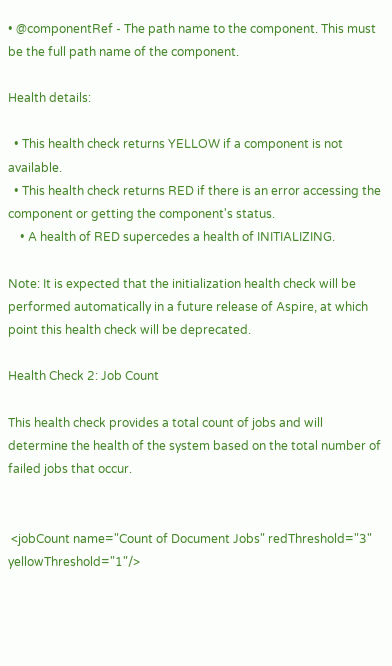• @componentRef - The path name to the component. This must be the full path name of the component.

Health details:

  • This health check returns YELLOW if a component is not available.
  • This health check returns RED if there is an error accessing the component or getting the component's status.
    • A health of RED supercedes a health of INITIALIZING.

Note: It is expected that the initialization health check will be performed automatically in a future release of Aspire, at which point this health check will be deprecated.

Health Check 2: Job Count

This health check provides a total count of jobs and will determine the health of the system based on the total number of failed jobs that occur.


 <jobCount name="Count of Document Jobs" redThreshold="3" yellowThreshold="1"/>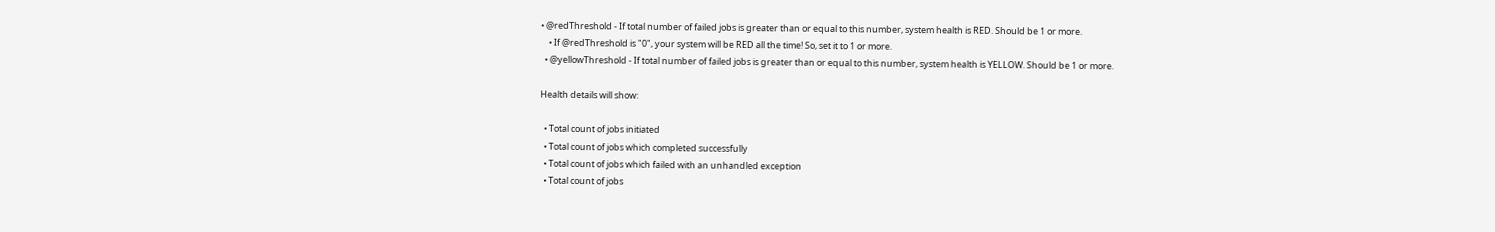• @redThreshold - If total number of failed jobs is greater than or equal to this number, system health is RED. Should be 1 or more.
    • If @redThreshold is "0", your system will be RED all the time! So, set it to 1 or more.
  • @yellowThreshold - If total number of failed jobs is greater than or equal to this number, system health is YELLOW. Should be 1 or more.

Health details will show:

  • Total count of jobs initiated
  • Total count of jobs which completed successfully
  • Total count of jobs which failed with an unhandled exception
  • Total count of jobs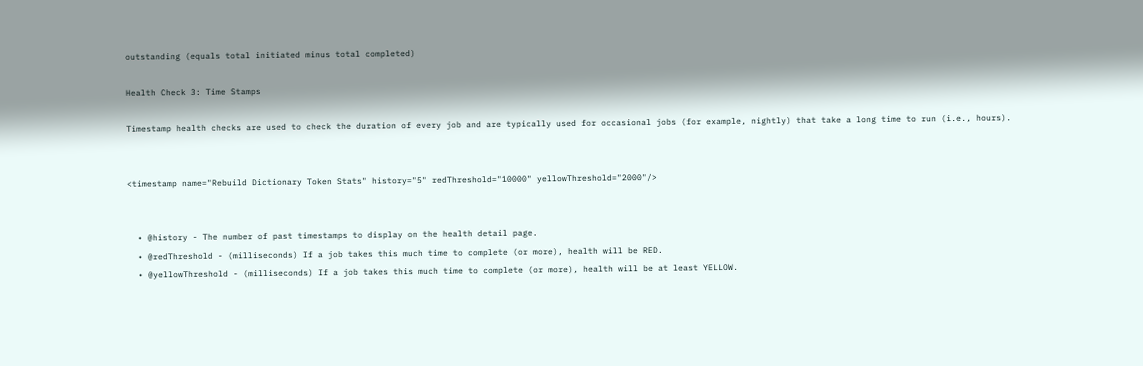outstanding (equals total initiated minus total completed)

Health Check 3: Time Stamps

Timestamp health checks are used to check the duration of every job and are typically used for occasional jobs (for example, nightly) that take a long time to run (i.e., hours).


<timestamp name="Rebuild Dictionary Token Stats" history="5" redThreshold="10000" yellowThreshold="2000"/>


  • @history - The number of past timestamps to display on the health detail page.
  • @redThreshold - (milliseconds) If a job takes this much time to complete (or more), health will be RED.
  • @yellowThreshold - (milliseconds) If a job takes this much time to complete (or more), health will be at least YELLOW.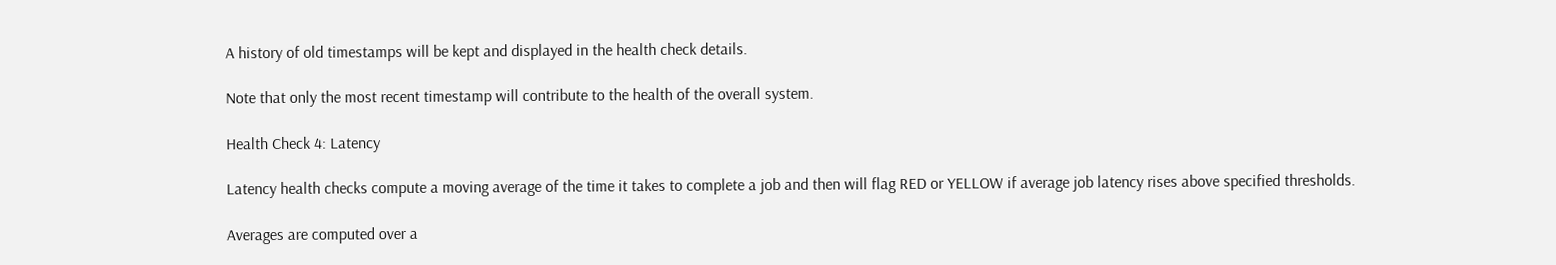A history of old timestamps will be kept and displayed in the health check details.

Note that only the most recent timestamp will contribute to the health of the overall system.

Health Check 4: Latency

Latency health checks compute a moving average of the time it takes to complete a job and then will flag RED or YELLOW if average job latency rises above specified thresholds.

Averages are computed over a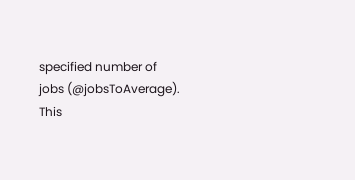specified number of jobs (@jobsToAverage). This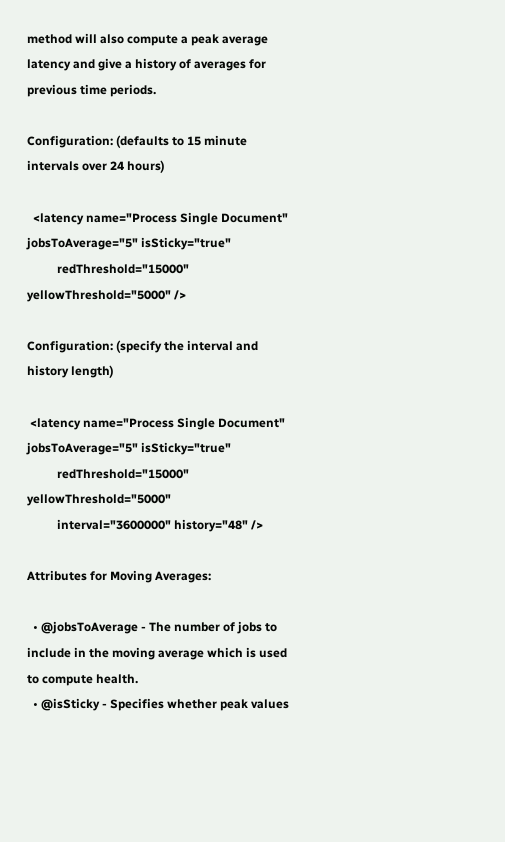method will also compute a peak average latency and give a history of averages for previous time periods.

Configuration: (defaults to 15 minute intervals over 24 hours)

  <latency name="Process Single Document" jobsToAverage="5" isSticky="true"
          redThreshold="15000" yellowThreshold="5000" />

Configuration: (specify the interval and history length)

 <latency name="Process Single Document" jobsToAverage="5" isSticky="true"
          redThreshold="15000" yellowThreshold="5000"
          interval="3600000" history="48" />

Attributes for Moving Averages:

  • @jobsToAverage - The number of jobs to include in the moving average which is used to compute health.
  • @isSticky - Specifies whether peak values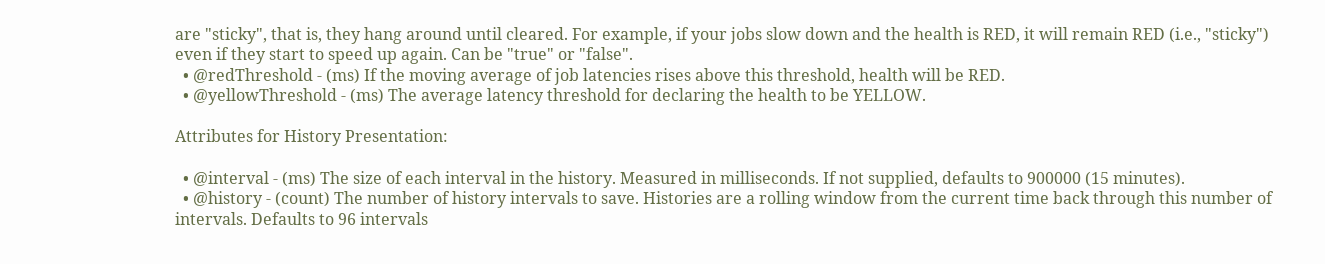are "sticky", that is, they hang around until cleared. For example, if your jobs slow down and the health is RED, it will remain RED (i.e., "sticky") even if they start to speed up again. Can be "true" or "false".
  • @redThreshold - (ms) If the moving average of job latencies rises above this threshold, health will be RED.
  • @yellowThreshold - (ms) The average latency threshold for declaring the health to be YELLOW.

Attributes for History Presentation:

  • @interval - (ms) The size of each interval in the history. Measured in milliseconds. If not supplied, defaults to 900000 (15 minutes).
  • @history - (count) The number of history intervals to save. Histories are a rolling window from the current time back through this number of intervals. Defaults to 96 intervals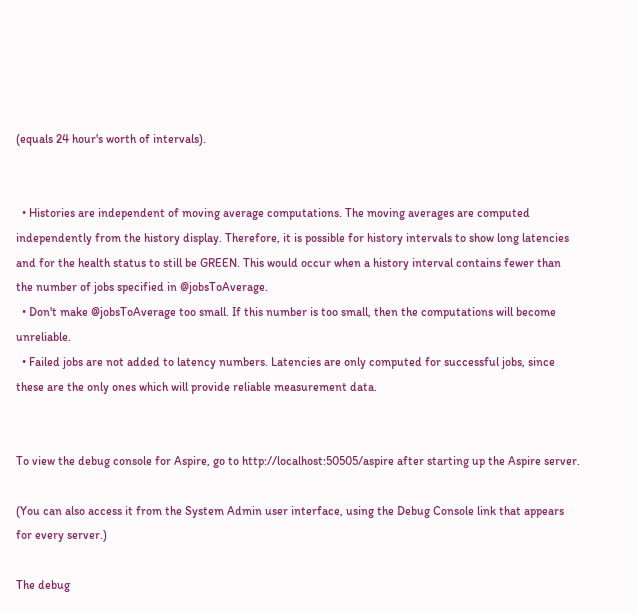(equals 24 hour's worth of intervals).


  • Histories are independent of moving average computations. The moving averages are computed independently from the history display. Therefore, it is possible for history intervals to show long latencies and for the health status to still be GREEN. This would occur when a history interval contains fewer than the number of jobs specified in @jobsToAverage.
  • Don't make @jobsToAverage too small. If this number is too small, then the computations will become unreliable.
  • Failed jobs are not added to latency numbers. Latencies are only computed for successful jobs, since these are the only ones which will provide reliable measurement data.


To view the debug console for Aspire, go to http://localhost:50505/aspire after starting up the Aspire server.

(You can also access it from the System Admin user interface, using the Debug Console link that appears for every server.)

The debug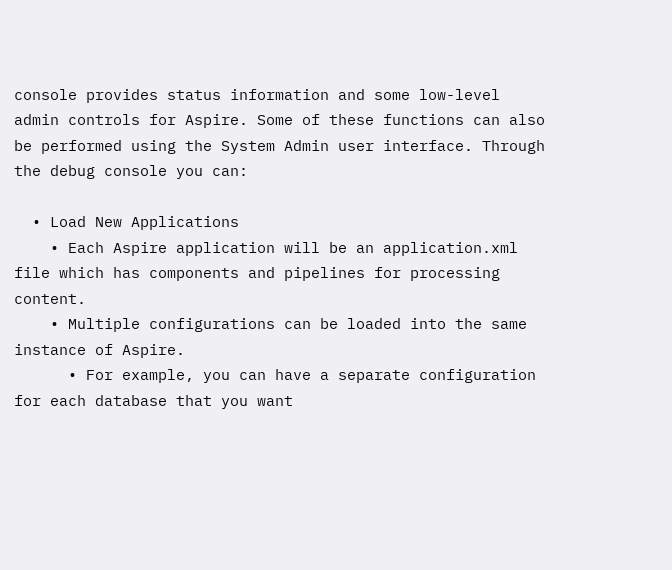console provides status information and some low-level admin controls for Aspire. Some of these functions can also be performed using the System Admin user interface. Through the debug console you can:

  • Load New Applications
    • Each Aspire application will be an application.xml file which has components and pipelines for processing content.
    • Multiple configurations can be loaded into the same instance of Aspire.
      • For example, you can have a separate configuration for each database that you want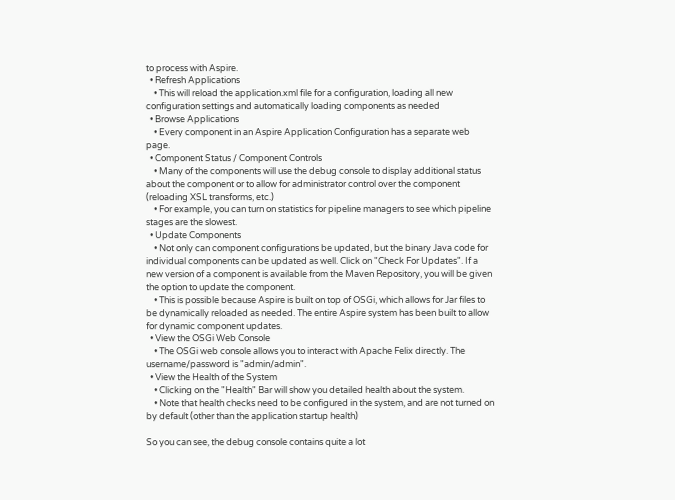to process with Aspire.
  • Refresh Applications
    • This will reload the application.xml file for a configuration, loading all new configuration settings and automatically loading components as needed
  • Browse Applications
    • Every component in an Aspire Application Configuration has a separate web page.
  • Component Status / Component Controls
    • Many of the components will use the debug console to display additional status about the component or to allow for administrator control over the component (reloading XSL transforms, etc.)
    • For example, you can turn on statistics for pipeline managers to see which pipeline stages are the slowest.
  • Update Components
    • Not only can component configurations be updated, but the binary Java code for individual components can be updated as well. Click on "Check For Updates". If a new version of a component is available from the Maven Repository, you will be given the option to update the component.
    • This is possible because Aspire is built on top of OSGi, which allows for Jar files to be dynamically reloaded as needed. The entire Aspire system has been built to allow for dynamic component updates.
  • View the OSGi Web Console
    • The OSGi web console allows you to interact with Apache Felix directly. The username/password is "admin/admin".
  • View the Health of the System
    • Clicking on the "Health" Bar will show you detailed health about the system.
    • Note that health checks need to be configured in the system, and are not turned on by default (other than the application startup health)

So you can see, the debug console contains quite a lot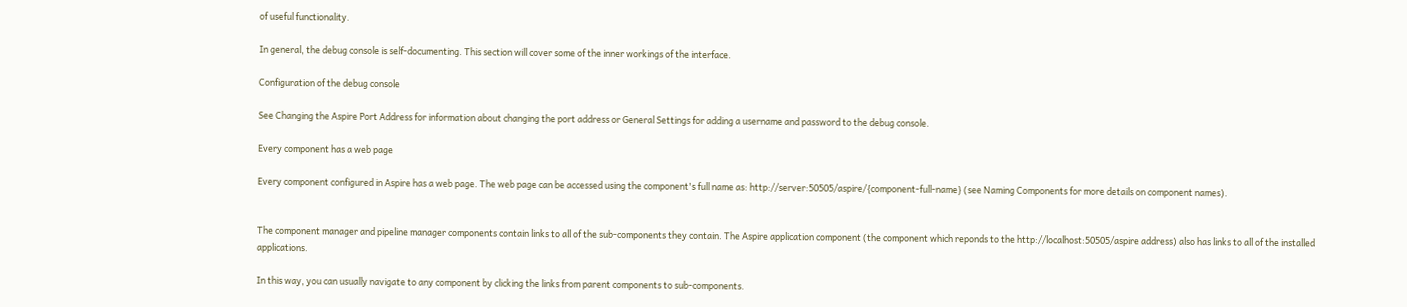of useful functionality.

In general, the debug console is self-documenting. This section will cover some of the inner workings of the interface.

Configuration of the debug console

See Changing the Aspire Port Address for information about changing the port address or General Settings for adding a username and password to the debug console.

Every component has a web page

Every component configured in Aspire has a web page. The web page can be accessed using the component's full name as: http://server:50505/aspire/{component-full-name} (see Naming Components for more details on component names).


The component manager and pipeline manager components contain links to all of the sub-components they contain. The Aspire application component (the component which reponds to the http://localhost:50505/aspire address) also has links to all of the installed applications.

In this way, you can usually navigate to any component by clicking the links from parent components to sub-components.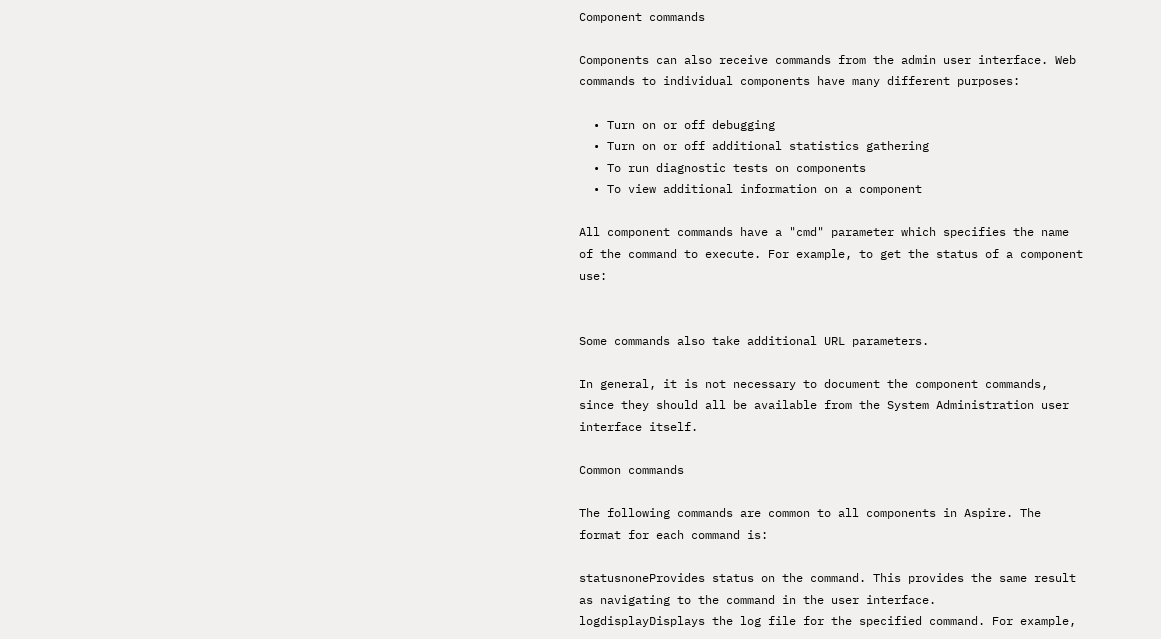Component commands

Components can also receive commands from the admin user interface. Web commands to individual components have many different purposes:

  • Turn on or off debugging
  • Turn on or off additional statistics gathering
  • To run diagnostic tests on components
  • To view additional information on a component

All component commands have a "cmd" parameter which specifies the name of the command to execute. For example, to get the status of a component use:


Some commands also take additional URL parameters.

In general, it is not necessary to document the component commands, since they should all be available from the System Administration user interface itself.

Common commands

The following commands are common to all components in Aspire. The format for each command is:

statusnoneProvides status on the command. This provides the same result as navigating to the command in the user interface.
logdisplayDisplays the log file for the specified command. For example,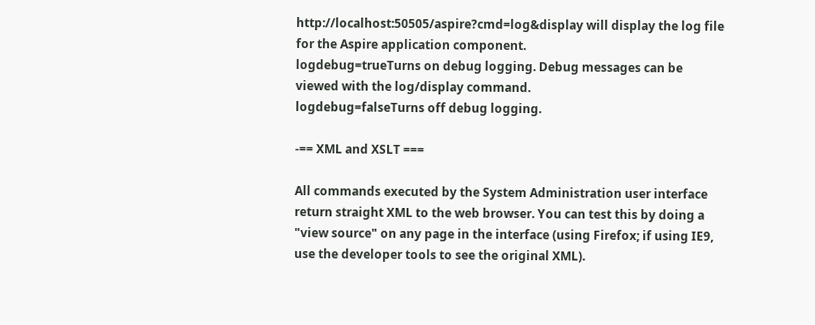http://localhost:50505/aspire?cmd=log&display will display the log file for the Aspire application component.
logdebug=trueTurns on debug logging. Debug messages can be viewed with the log/display command.
logdebug=falseTurns off debug logging.

-== XML and XSLT ===

All commands executed by the System Administration user interface return straight XML to the web browser. You can test this by doing a "view source" on any page in the interface (using Firefox; if using IE9, use the developer tools to see the original XML).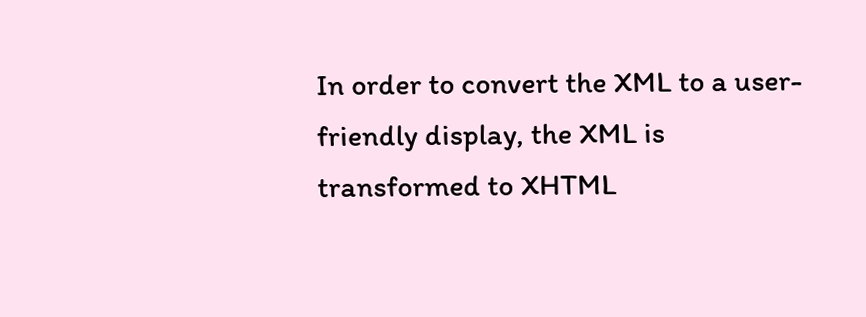In order to convert the XML to a user-friendly display, the XML is transformed to XHTML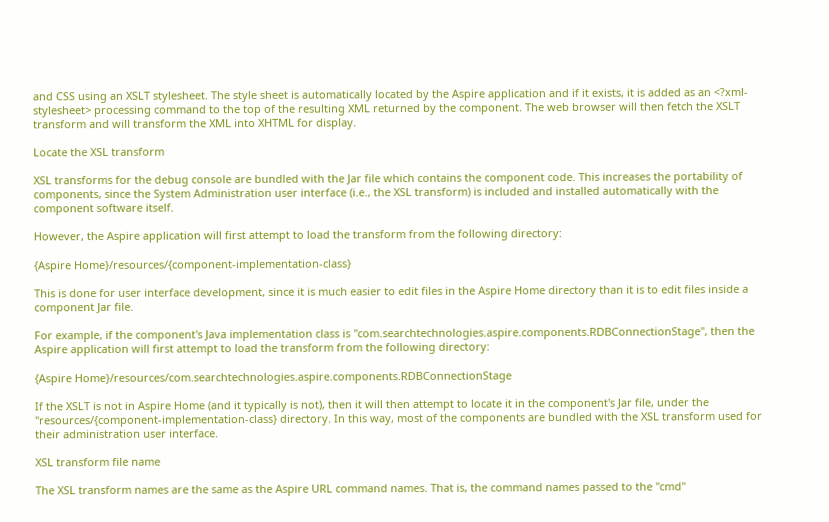and CSS using an XSLT stylesheet. The style sheet is automatically located by the Aspire application and if it exists, it is added as an <?xml-stylesheet> processing command to the top of the resulting XML returned by the component. The web browser will then fetch the XSLT transform and will transform the XML into XHTML for display.

Locate the XSL transform

XSL transforms for the debug console are bundled with the Jar file which contains the component code. This increases the portability of components, since the System Administration user interface (i.e., the XSL transform) is included and installed automatically with the component software itself.

However, the Aspire application will first attempt to load the transform from the following directory:

{Aspire Home}/resources/{component-implementation-class}

This is done for user interface development, since it is much easier to edit files in the Aspire Home directory than it is to edit files inside a component Jar file.

For example, if the component's Java implementation class is "com.searchtechnologies.aspire.components.RDBConnectionStage", then the Aspire application will first attempt to load the transform from the following directory:

{Aspire Home}/resources/com.searchtechnologies.aspire.components.RDBConnectionStage

If the XSLT is not in Aspire Home (and it typically is not), then it will then attempt to locate it in the component's Jar file, under the "resources/{component-implementation-class} directory. In this way, most of the components are bundled with the XSL transform used for their administration user interface.

XSL transform file name

The XSL transform names are the same as the Aspire URL command names. That is, the command names passed to the "cmd"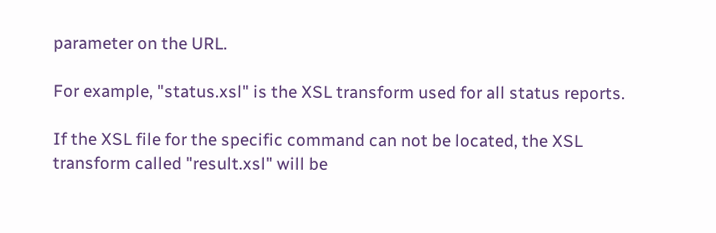parameter on the URL.

For example, "status.xsl" is the XSL transform used for all status reports.

If the XSL file for the specific command can not be located, the XSL transform called "result.xsl" will be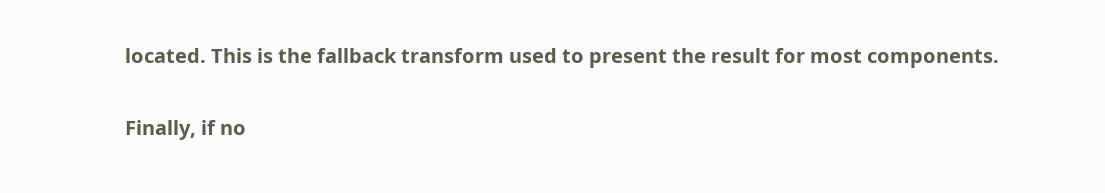located. This is the fallback transform used to present the result for most components.

Finally, if no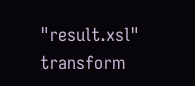"result.xsl" transform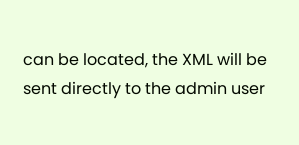can be located, the XML will be sent directly to the admin user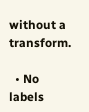without a transform.

  • No labels